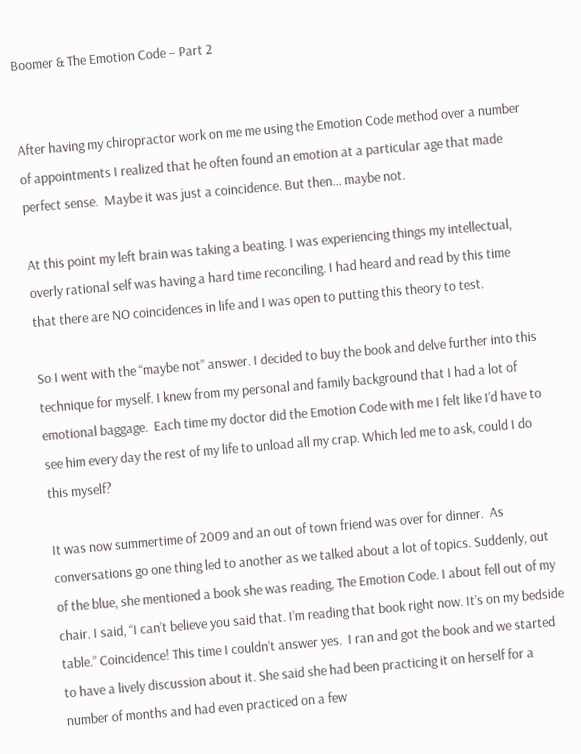Boomer & The Emotion Code – Part 2


After having my chiropractor work on me me using the Emotion Code method over a number of appointments I realized that he often found an emotion at a particular age that made perfect sense.  Maybe it was just a coincidence. But then… maybe not.

At this point my left brain was taking a beating. I was experiencing things my intellectual, overly rational self was having a hard time reconciling. I had heard and read by this time that there are NO coincidences in life and I was open to putting this theory to test.

So I went with the “maybe not” answer. I decided to buy the book and delve further into this technique for myself. I knew from my personal and family background that I had a lot of emotional baggage.  Each time my doctor did the Emotion Code with me I felt like I’d have to see him every day the rest of my life to unload all my crap. Which led me to ask, could I do this myself?

It was now summertime of 2009 and an out of town friend was over for dinner.  As conversations go one thing led to another as we talked about a lot of topics. Suddenly, out of the blue, she mentioned a book she was reading, The Emotion Code. I about fell out of my chair. I said, “I can’t believe you said that. I’m reading that book right now. It’s on my bedside table.” Coincidence! This time I couldn’t answer yes.  I ran and got the book and we started to have a lively discussion about it. She said she had been practicing it on herself for a number of months and had even practiced on a few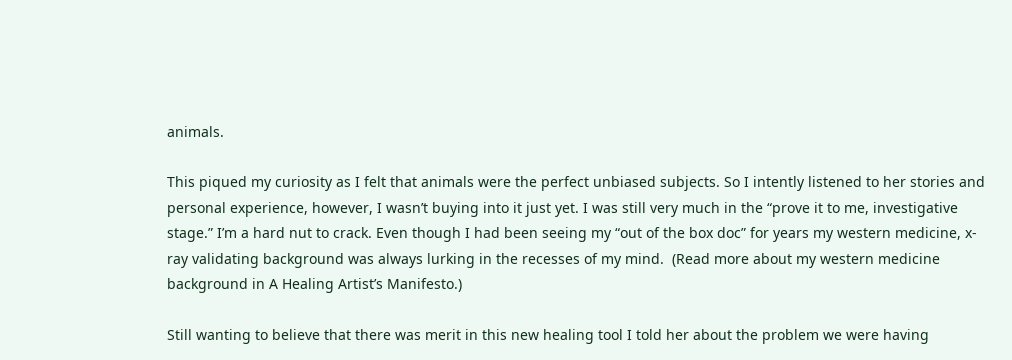animals.

This piqued my curiosity as I felt that animals were the perfect unbiased subjects. So I intently listened to her stories and personal experience, however, I wasn’t buying into it just yet. I was still very much in the “prove it to me, investigative stage.” I’m a hard nut to crack. Even though I had been seeing my “out of the box doc” for years my western medicine, x-ray validating background was always lurking in the recesses of my mind.  (Read more about my western medicine background in A Healing Artist’s Manifesto.)

Still wanting to believe that there was merit in this new healing tool I told her about the problem we were having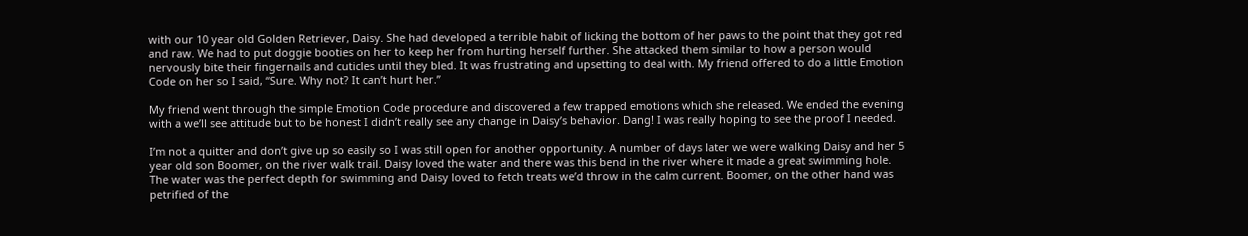with our 10 year old Golden Retriever, Daisy. She had developed a terrible habit of licking the bottom of her paws to the point that they got red and raw. We had to put doggie booties on her to keep her from hurting herself further. She attacked them similar to how a person would nervously bite their fingernails and cuticles until they bled. It was frustrating and upsetting to deal with. My friend offered to do a little Emotion Code on her so I said, “Sure. Why not? It can’t hurt her.”

My friend went through the simple Emotion Code procedure and discovered a few trapped emotions which she released. We ended the evening with a we’ll see attitude but to be honest I didn’t really see any change in Daisy’s behavior. Dang! I was really hoping to see the proof I needed.

I’m not a quitter and don’t give up so easily so I was still open for another opportunity. A number of days later we were walking Daisy and her 5 year old son Boomer, on the river walk trail. Daisy loved the water and there was this bend in the river where it made a great swimming hole. The water was the perfect depth for swimming and Daisy loved to fetch treats we’d throw in the calm current. Boomer, on the other hand was petrified of the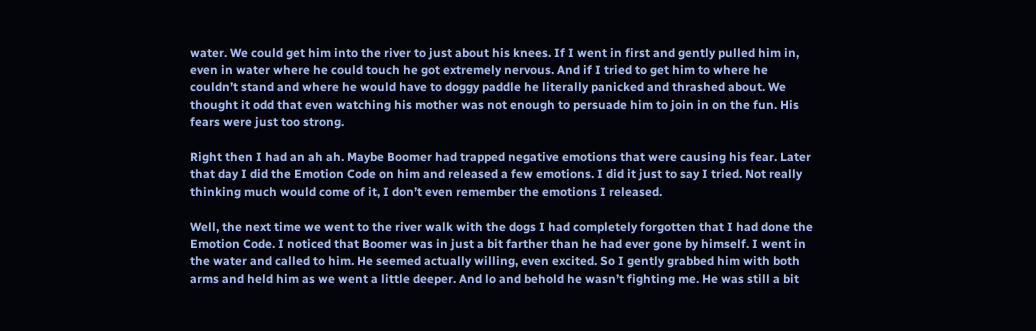water. We could get him into the river to just about his knees. If I went in first and gently pulled him in, even in water where he could touch he got extremely nervous. And if I tried to get him to where he couldn’t stand and where he would have to doggy paddle he literally panicked and thrashed about. We thought it odd that even watching his mother was not enough to persuade him to join in on the fun. His fears were just too strong.

Right then I had an ah ah. Maybe Boomer had trapped negative emotions that were causing his fear. Later that day I did the Emotion Code on him and released a few emotions. I did it just to say I tried. Not really thinking much would come of it, I don’t even remember the emotions I released.

Well, the next time we went to the river walk with the dogs I had completely forgotten that I had done the Emotion Code. I noticed that Boomer was in just a bit farther than he had ever gone by himself. I went in the water and called to him. He seemed actually willing, even excited. So I gently grabbed him with both arms and held him as we went a little deeper. And lo and behold he wasn’t fighting me. He was still a bit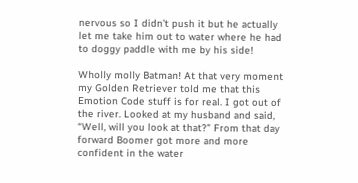nervous so I didn’t push it but he actually let me take him out to water where he had to doggy paddle with me by his side!

Wholly molly Batman! At that very moment my Golden Retriever told me that this Emotion Code stuff is for real. I got out of the river. Looked at my husband and said, “Well, will you look at that?” From that day forward Boomer got more and more confident in the water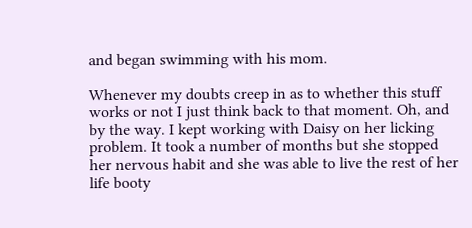and began swimming with his mom.

Whenever my doubts creep in as to whether this stuff works or not I just think back to that moment. Oh, and by the way. I kept working with Daisy on her licking problem. It took a number of months but she stopped her nervous habit and she was able to live the rest of her life booty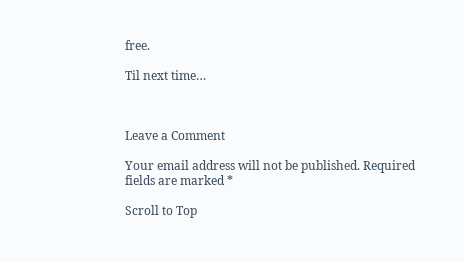free.

Til next time…



Leave a Comment

Your email address will not be published. Required fields are marked *

Scroll to Top